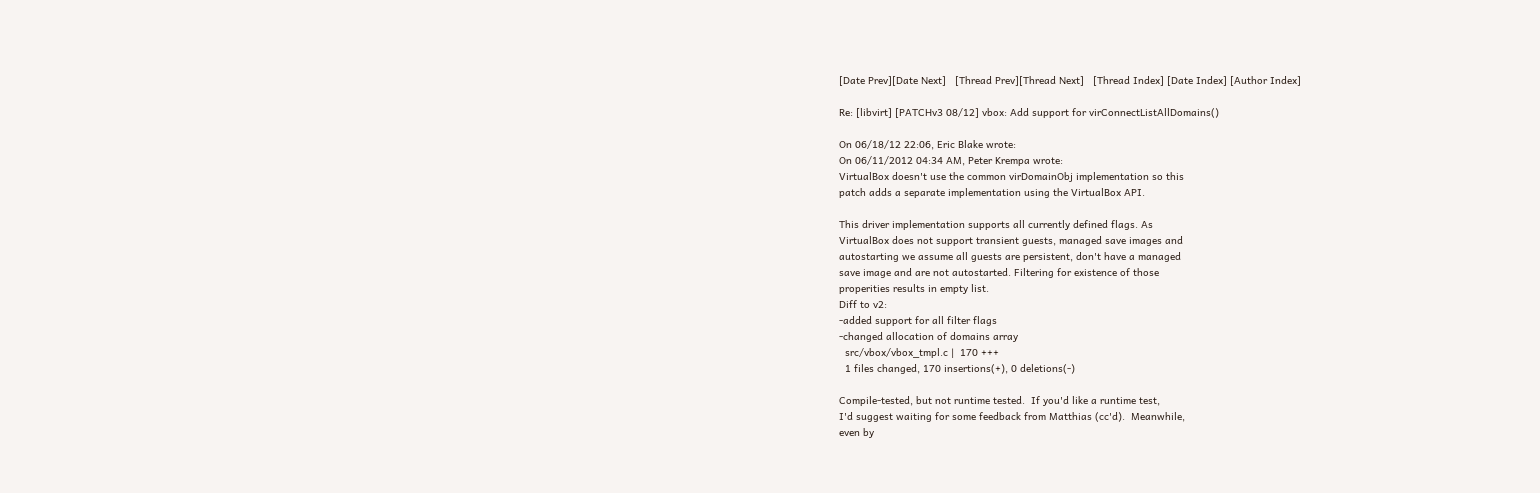[Date Prev][Date Next]   [Thread Prev][Thread Next]   [Thread Index] [Date Index] [Author Index]

Re: [libvirt] [PATCHv3 08/12] vbox: Add support for virConnectListAllDomains()

On 06/18/12 22:06, Eric Blake wrote:
On 06/11/2012 04:34 AM, Peter Krempa wrote:
VirtualBox doesn't use the common virDomainObj implementation so this
patch adds a separate implementation using the VirtualBox API.

This driver implementation supports all currently defined flags. As
VirtualBox does not support transient guests, managed save images and
autostarting we assume all guests are persistent, don't have a managed
save image and are not autostarted. Filtering for existence of those
properities results in empty list.
Diff to v2:
-added support for all filter flags
-changed allocation of domains array
  src/vbox/vbox_tmpl.c |  170 +++
  1 files changed, 170 insertions(+), 0 deletions(-)

Compile-tested, but not runtime tested.  If you'd like a runtime test,
I'd suggest waiting for some feedback from Matthias (cc'd).  Meanwhile,
even by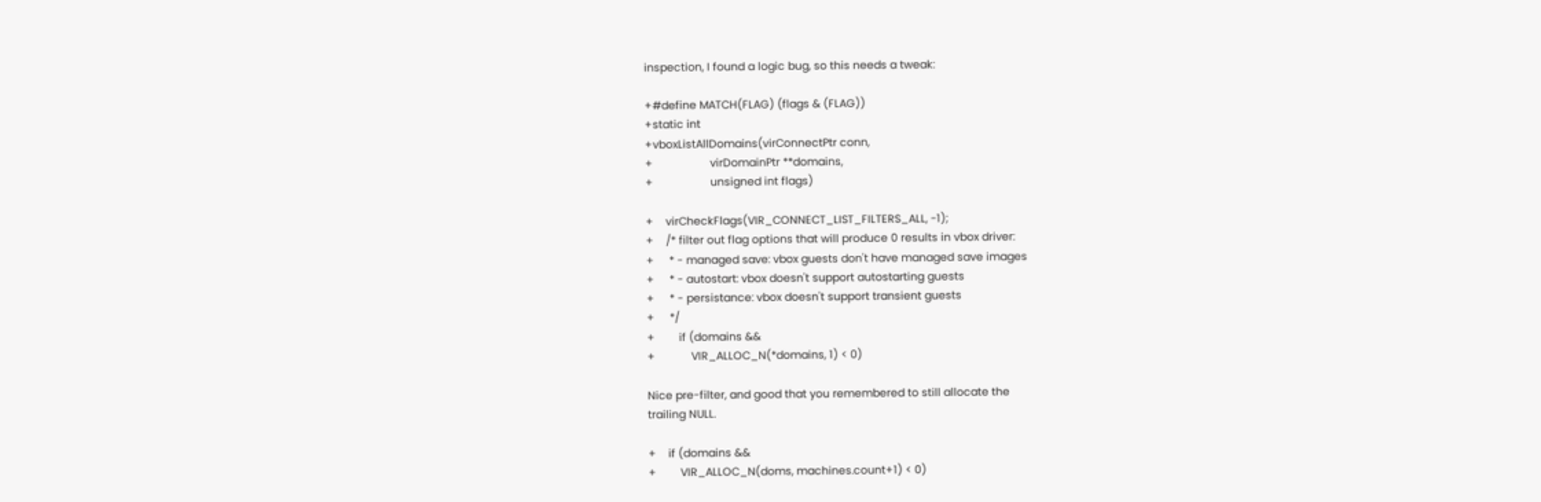inspection, I found a logic bug, so this needs a tweak:

+#define MATCH(FLAG) (flags & (FLAG))
+static int
+vboxListAllDomains(virConnectPtr conn,
+                   virDomainPtr **domains,
+                   unsigned int flags)

+    virCheckFlags(VIR_CONNECT_LIST_FILTERS_ALL, -1);
+    /* filter out flag options that will produce 0 results in vbox driver:
+     * - managed save: vbox guests don't have managed save images
+     * - autostart: vbox doesn't support autostarting guests
+     * - persistance: vbox doesn't support transient guests
+     */
+        if (domains &&
+            VIR_ALLOC_N(*domains, 1) < 0)

Nice pre-filter, and good that you remembered to still allocate the
trailing NULL.

+    if (domains &&
+        VIR_ALLOC_N(doms, machines.count+1) < 0)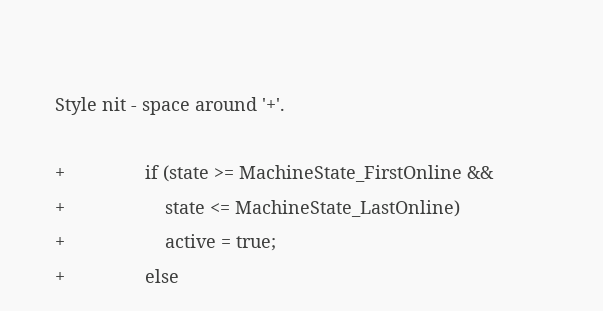Style nit - space around '+'.

+                if (state >= MachineState_FirstOnline &&
+                    state <= MachineState_LastOnline)
+                    active = true;
+                else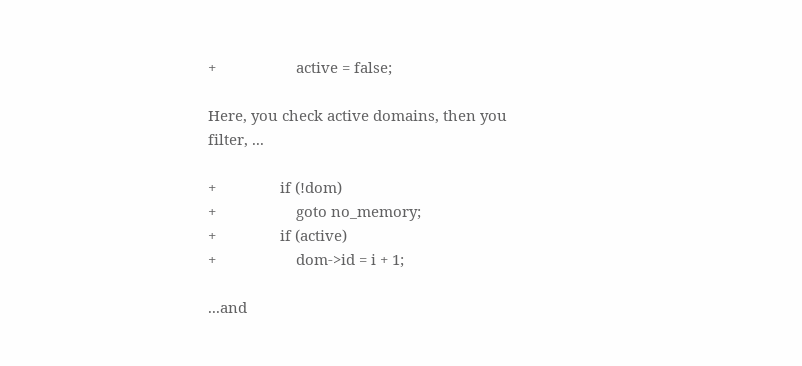+                    active = false;

Here, you check active domains, then you filter, ...

+                if (!dom)
+                    goto no_memory;
+                if (active)
+                    dom->id = i + 1;

...and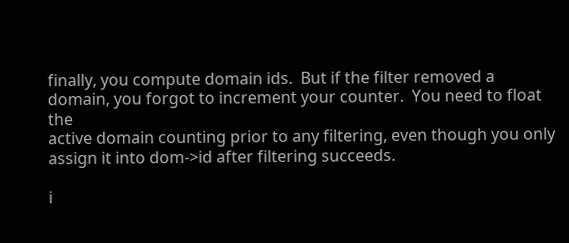finally, you compute domain ids.  But if the filter removed a
domain, you forgot to increment your counter.  You need to float the
active domain counting prior to any filtering, even though you only
assign it into dom->id after filtering succeeds.

i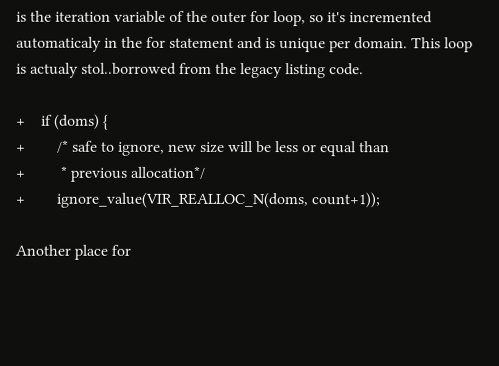is the iteration variable of the outer for loop, so it's incremented automaticaly in the for statement and is unique per domain. This loop is actualy stol..borrowed from the legacy listing code.

+    if (doms) {
+        /* safe to ignore, new size will be less or equal than
+         * previous allocation*/
+        ignore_value(VIR_REALLOC_N(doms, count+1));

Another place for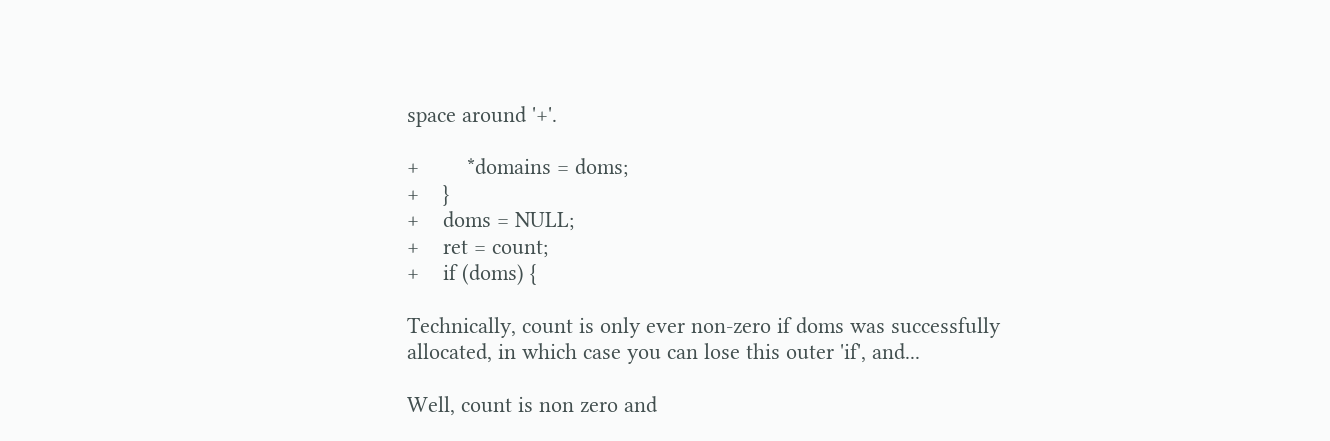space around '+'.

+        *domains = doms;
+    }
+    doms = NULL;
+    ret = count;
+    if (doms) {

Technically, count is only ever non-zero if doms was successfully
allocated, in which case you can lose this outer 'if', and...

Well, count is non zero and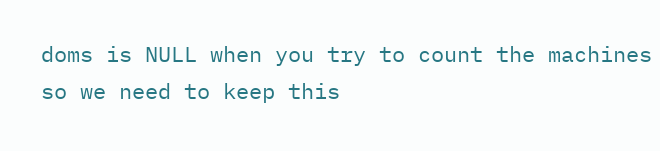doms is NULL when you try to count the machines so we need to keep this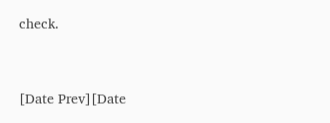check.


[Date Prev][Date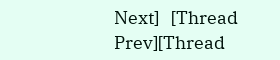Next]   [Thread Prev][Thread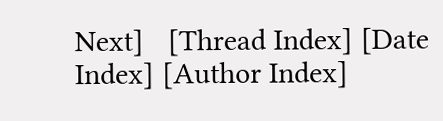Next]   [Thread Index] [Date Index] [Author Index]